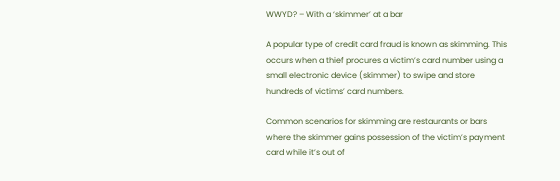WWYD? – With a ‘skimmer’ at a bar

A popular type of credit card fraud is known as skimming. This occurs when a thief procures a victim’s card number using a small electronic device (skimmer) to swipe and store hundreds of victims’ card numbers.

Common scenarios for skimming are restaurants or bars where the skimmer gains possession of the victim’s payment card while it’s out of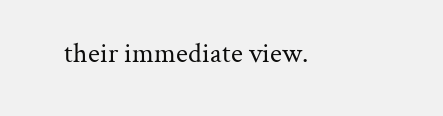their immediate view.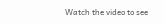Watch the video to see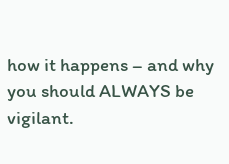how it happens – and why you should ALWAYS be vigilant.